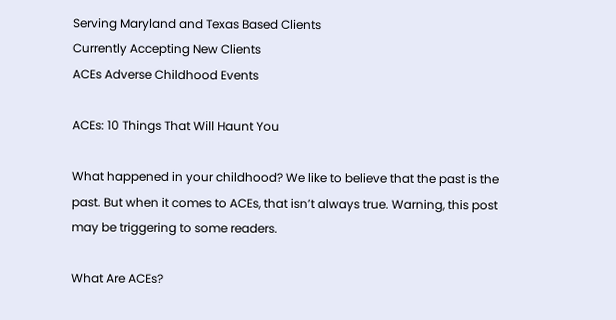Serving Maryland and Texas Based Clients
Currently Accepting New Clients
ACEs Adverse Childhood Events

ACEs: 10 Things That Will Haunt You

What happened in your childhood? We like to believe that the past is the past. But when it comes to ACEs, that isn’t always true. Warning, this post may be triggering to some readers.

What Are ACEs?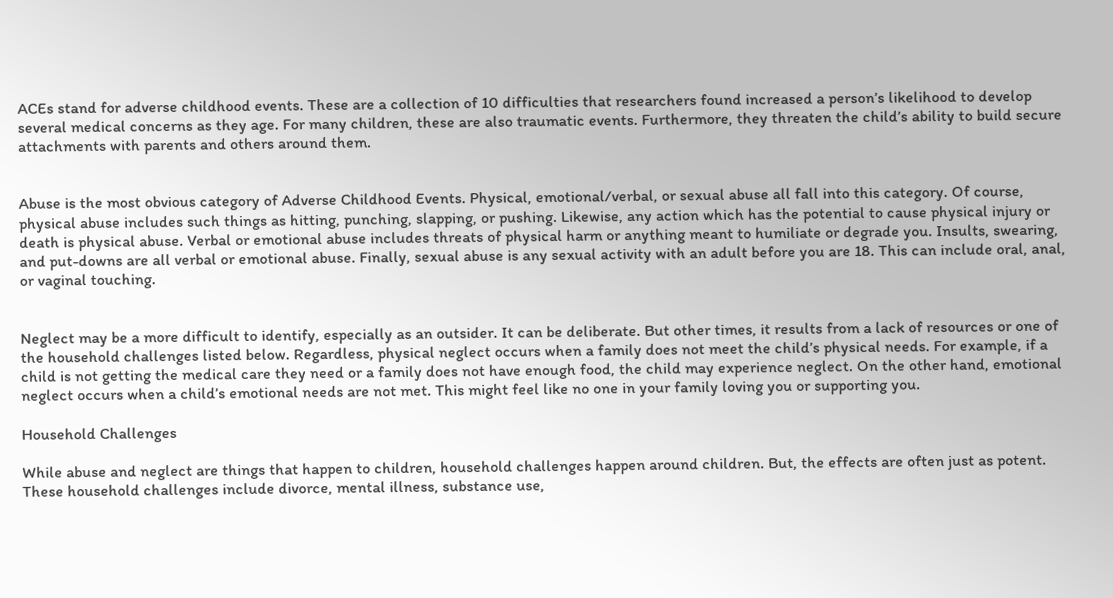ACEs stand for adverse childhood events. These are a collection of 10 difficulties that researchers found increased a person’s likelihood to develop several medical concerns as they age. For many children, these are also traumatic events. Furthermore, they threaten the child’s ability to build secure attachments with parents and others around them.


Abuse is the most obvious category of Adverse Childhood Events. Physical, emotional/verbal, or sexual abuse all fall into this category. Of course, physical abuse includes such things as hitting, punching, slapping, or pushing. Likewise, any action which has the potential to cause physical injury or death is physical abuse. Verbal or emotional abuse includes threats of physical harm or anything meant to humiliate or degrade you. Insults, swearing, and put-downs are all verbal or emotional abuse. Finally, sexual abuse is any sexual activity with an adult before you are 18. This can include oral, anal, or vaginal touching.


Neglect may be a more difficult to identify, especially as an outsider. It can be deliberate. But other times, it results from a lack of resources or one of the household challenges listed below. Regardless, physical neglect occurs when a family does not meet the child’s physical needs. For example, if a child is not getting the medical care they need or a family does not have enough food, the child may experience neglect. On the other hand, emotional neglect occurs when a child’s emotional needs are not met. This might feel like no one in your family loving you or supporting you.

Household Challenges

While abuse and neglect are things that happen to children, household challenges happen around children. But, the effects are often just as potent. These household challenges include divorce, mental illness, substance use,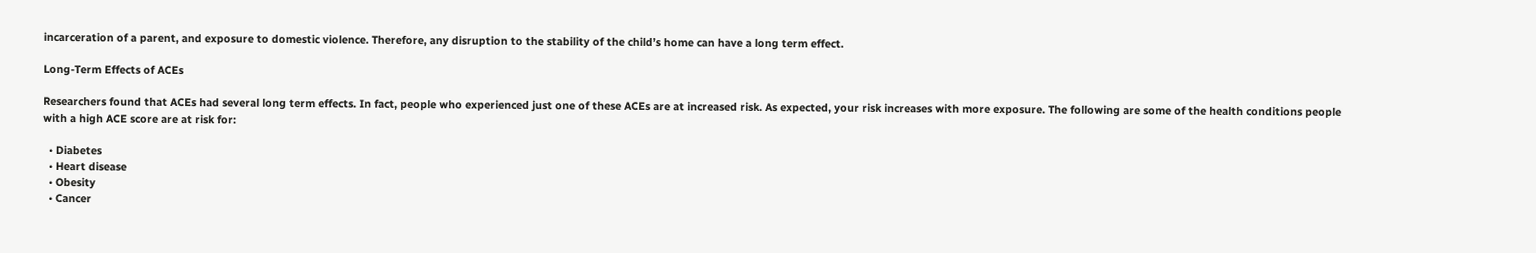incarceration of a parent, and exposure to domestic violence. Therefore, any disruption to the stability of the child’s home can have a long term effect.

Long-Term Effects of ACEs

Researchers found that ACEs had several long term effects. In fact, people who experienced just one of these ACEs are at increased risk. As expected, your risk increases with more exposure. The following are some of the health conditions people with a high ACE score are at risk for:

  • Diabetes
  • Heart disease
  • Obesity
  • Cancer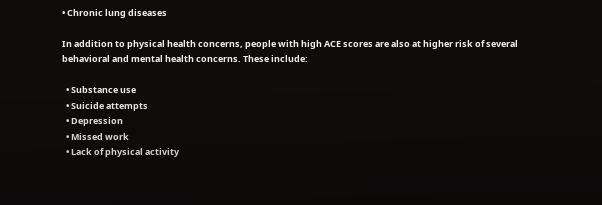• Chronic lung diseases

In addition to physical health concerns, people with high ACE scores are also at higher risk of several behavioral and mental health concerns. These include:

  • Substance use
  • Suicide attempts
  • Depression
  • Missed work
  • Lack of physical activity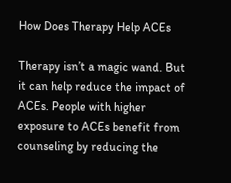How Does Therapy Help ACEs

Therapy isn’t a magic wand. But it can help reduce the impact of ACEs. People with higher exposure to ACEs benefit from counseling by reducing the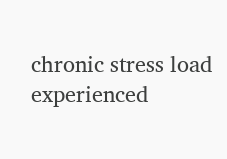chronic stress load experienced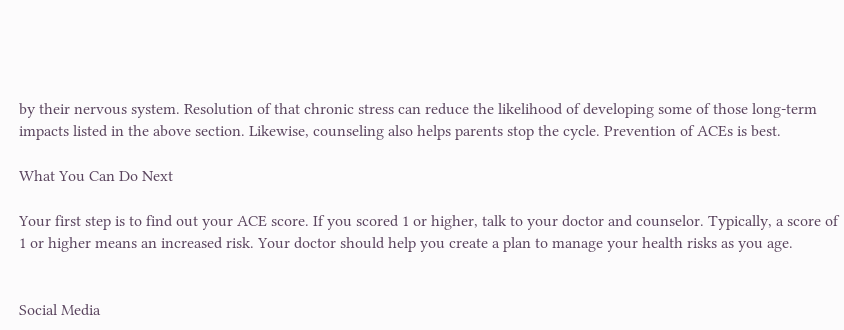by their nervous system. Resolution of that chronic stress can reduce the likelihood of developing some of those long-term impacts listed in the above section. Likewise, counseling also helps parents stop the cycle. Prevention of ACEs is best.

What You Can Do Next

Your first step is to find out your ACE score. If you scored 1 or higher, talk to your doctor and counselor. Typically, a score of 1 or higher means an increased risk. Your doctor should help you create a plan to manage your health risks as you age.


Social Media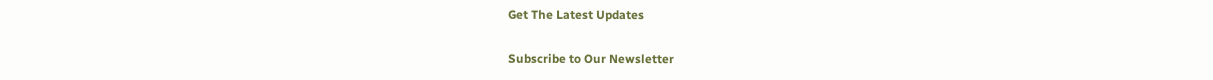Get The Latest Updates

Subscribe to Our Newsletter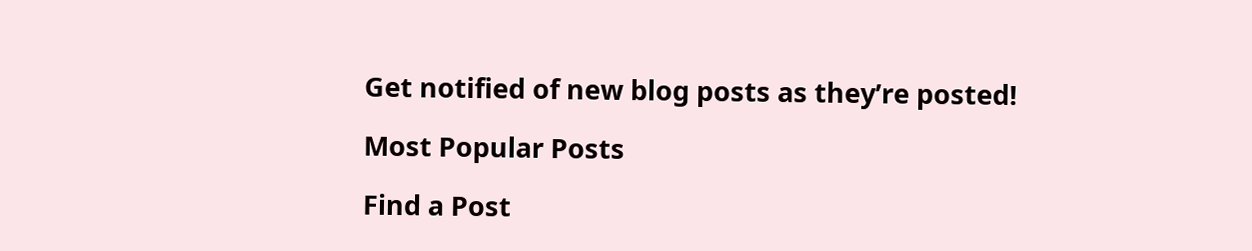Get notified of new blog posts as they’re posted!

Most Popular Posts

Find a Post